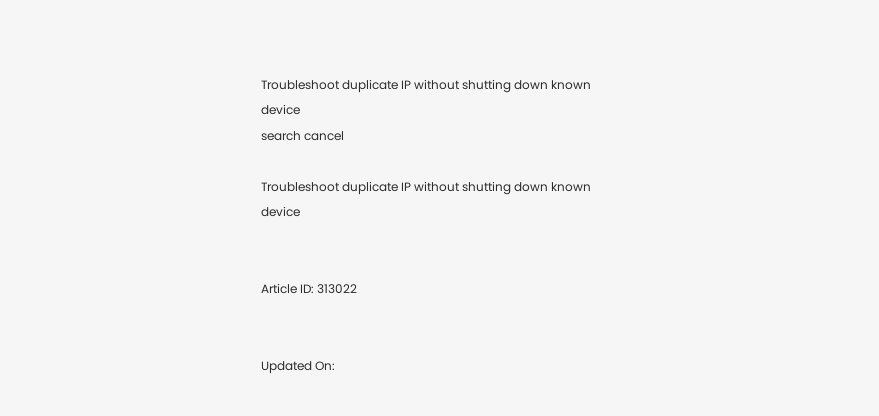Troubleshoot duplicate IP without shutting down known device
search cancel

Troubleshoot duplicate IP without shutting down known device


Article ID: 313022


Updated On: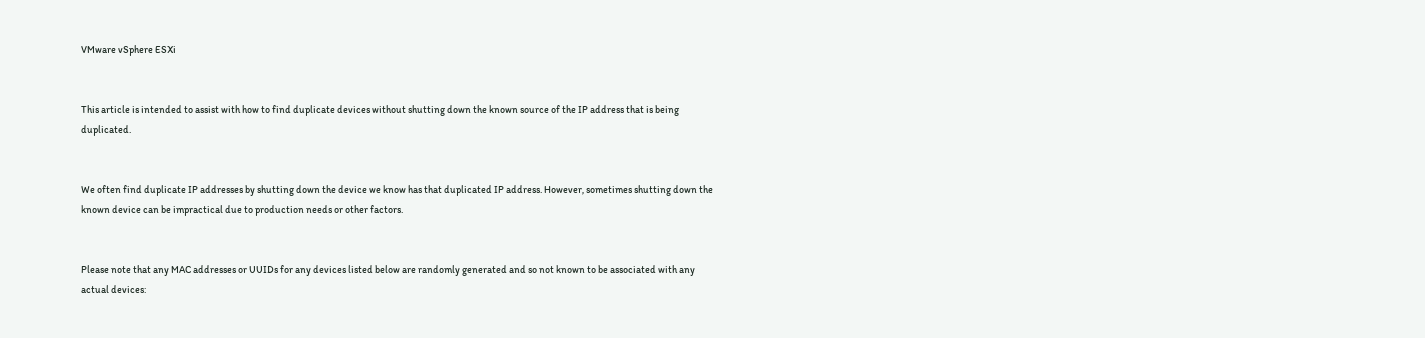VMware vSphere ESXi


This article is intended to assist with how to find duplicate devices without shutting down the known source of the IP address that is being duplicated.


We often find duplicate IP addresses by shutting down the device we know has that duplicated IP address. However, sometimes shutting down the known device can be impractical due to production needs or other factors.


Please note that any MAC addresses or UUIDs for any devices listed below are randomly generated and so not known to be associated with any actual devices: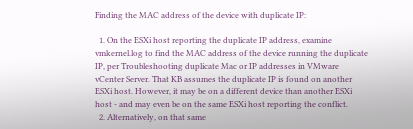Finding the MAC address of the device with duplicate IP:

  1. On the ESXi host reporting the duplicate IP address, examine vmkernel.log to find the MAC address of the device running the duplicate IP, per Troubleshooting duplicate Mac or IP addresses in VMware vCenter Server. That KB assumes the duplicate IP is found on another ESXi host. However, it may be on a different device than another ESXi host - and may even be on the same ESXi host reporting the conflict.
  2. Alternatively, on that same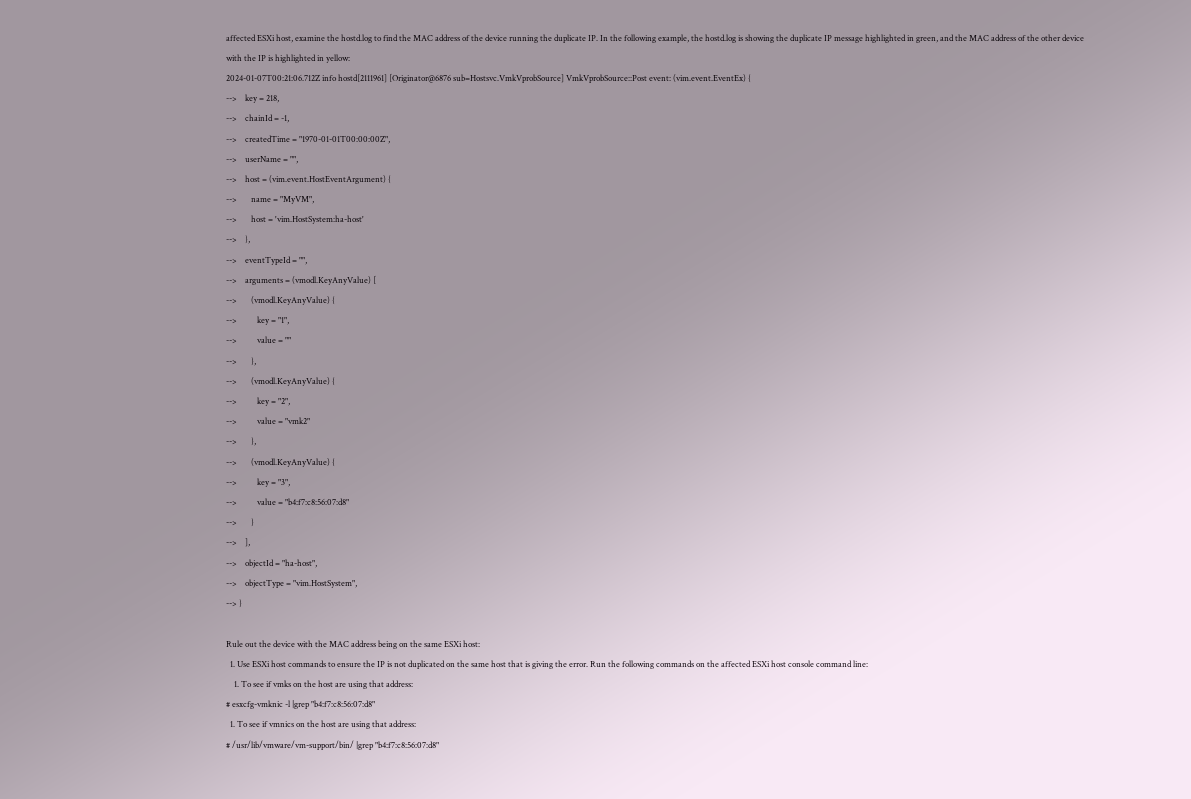affected ESXi host, examine the hostd.log to find the MAC address of the device running the duplicate IP. In the following example, the hostd.log is showing the duplicate IP message highlighted in green, and the MAC address of the other device with the IP is highlighted in yellow:
2024-01-07T00:21:06.712Z info hostd[2111961] [Originator@6876 sub=Hostsvc.VmkVprobSource] VmkVprobSource::Post event: (vim.event.EventEx) {
-->    key = 218,
-->    chainId = -1,
-->    createdTime = "1970-01-01T00:00:00Z",
-->    userName = "",
-->    host = (vim.event.HostEventArgument) {
-->       name = "MyVM",
-->       host = 'vim.HostSystem:ha-host'
-->    },
-->    eventTypeId = "",
-->    arguments = (vmodl.KeyAnyValue) [
-->       (vmodl.KeyAnyValue) {
-->          key = "1",
-->          value = ""
-->       },
-->       (vmodl.KeyAnyValue) {
-->          key = "2",
-->          value = "vmk2"
-->       },
-->       (vmodl.KeyAnyValue) {
-->          key = "3",
-->          value = "b4:f7:c8:56:07:d8"
-->       }
-->    ],
-->    objectId = "ha-host",
-->    objectType = "vim.HostSystem",
--> }

Rule out the device with the MAC address being on the same ESXi host:
  1. Use ESXi host commands to ensure the IP is not duplicated on the same host that is giving the error. Run the following commands on the affected ESXi host console command line:
    1. To see if vmks on the host are using that address:
# esxcfg-vmknic -l |grep "b4:f7:c8:56:07:d8"
  1. To see if vmnics on the host are using that address:
# /usr/lib/vmware/vm-support/bin/ |grep "b4:f7:c8:56:07:d8"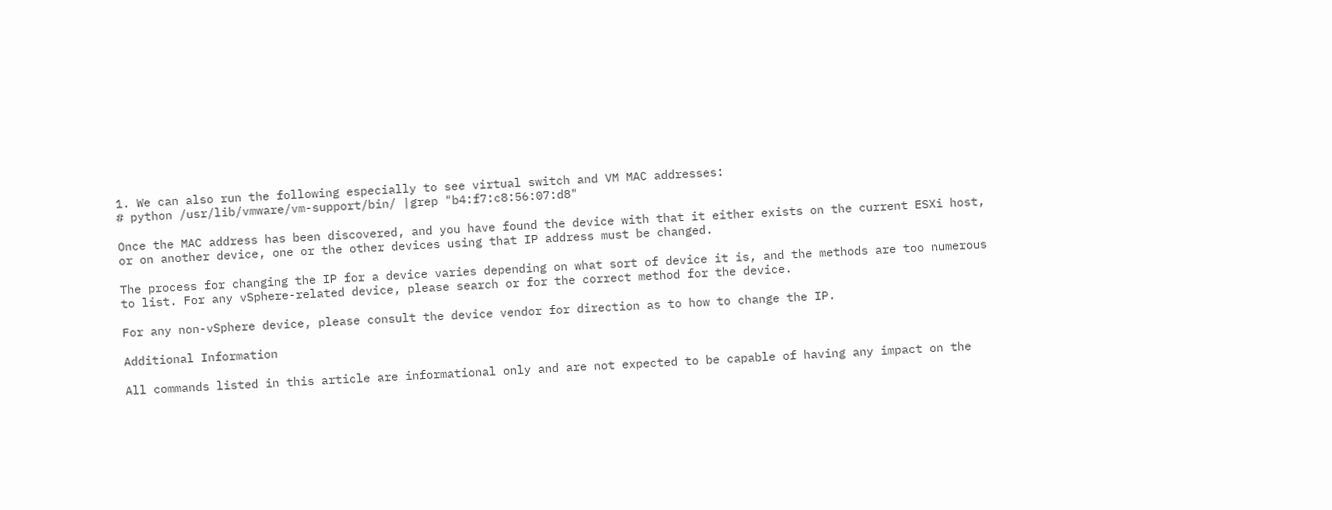1. We can also run the following especially to see virtual switch and VM MAC addresses:
# python /usr/lib/vmware/vm-support/bin/ |grep "b4:f7:c8:56:07:d8"

Once the MAC address has been discovered, and you have found the device with that it either exists on the current ESXi host, or on another device, one or the other devices using that IP address must be changed.

The process for changing the IP for a device varies depending on what sort of device it is, and the methods are too numerous to list. For any vSphere-related device, please search or for the correct method for the device.

For any non-vSphere device, please consult the device vendor for direction as to how to change the IP.

Additional Information

All commands listed in this article are informational only and are not expected to be capable of having any impact on the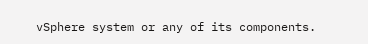vSphere system or any of its components.